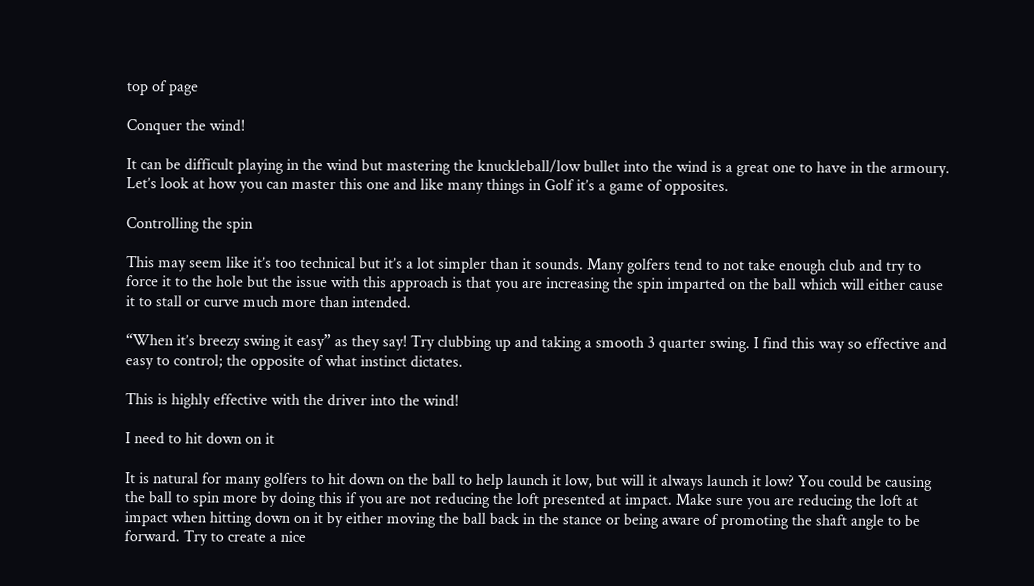top of page

Conquer the wind!

It can be difficult playing in the wind but mastering the knuckleball/low bullet into the wind is a great one to have in the armoury. Let’s look at how you can master this one and like many things in Golf it’s a game of opposites.

Controlling the spin

This may seem like it’s too technical but it’s a lot simpler than it sounds. Many golfers tend to not take enough club and try to force it to the hole but the issue with this approach is that you are increasing the spin imparted on the ball which will either cause it to stall or curve much more than intended.

“When it’s breezy swing it easy” as they say! Try clubbing up and taking a smooth 3 quarter swing. I find this way so effective and easy to control; the opposite of what instinct dictates.

This is highly effective with the driver into the wind!

I need to hit down on it

It is natural for many golfers to hit down on the ball to help launch it low, but will it always launch it low? You could be causing the ball to spin more by doing this if you are not reducing the loft presented at impact. Make sure you are reducing the loft at impact when hitting down on it by either moving the ball back in the stance or being aware of promoting the shaft angle to be forward. Try to create a nice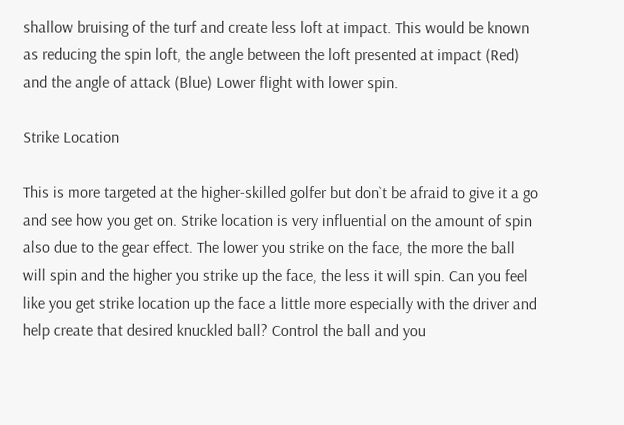shallow bruising of the turf and create less loft at impact. This would be known as reducing the spin loft, the angle between the loft presented at impact (Red) and the angle of attack (Blue) Lower flight with lower spin.

Strike Location

This is more targeted at the higher-skilled golfer but don`t be afraid to give it a go and see how you get on. Strike location is very influential on the amount of spin also due to the gear effect. The lower you strike on the face, the more the ball will spin and the higher you strike up the face, the less it will spin. Can you feel like you get strike location up the face a little more especially with the driver and help create that desired knuckled ball? Control the ball and you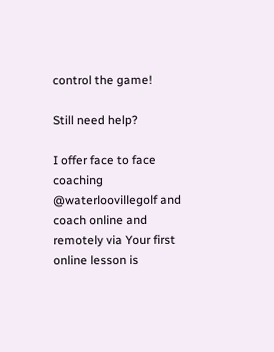control the game!

Still need help?

I offer face to face coaching @waterloovillegolf and coach online and remotely via Your first online lesson is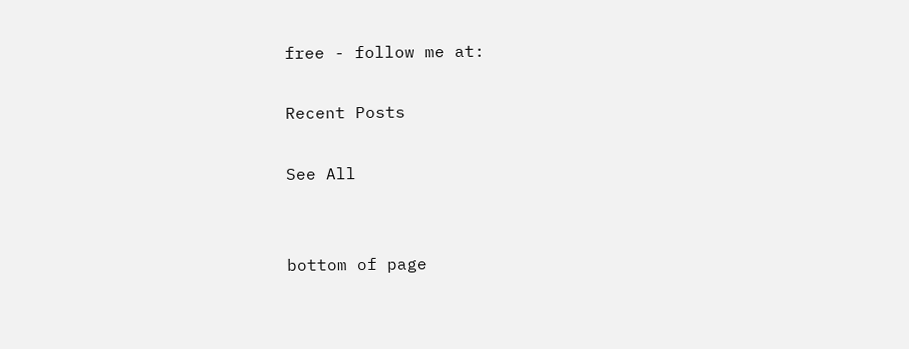free - follow me at:

Recent Posts

See All


bottom of page